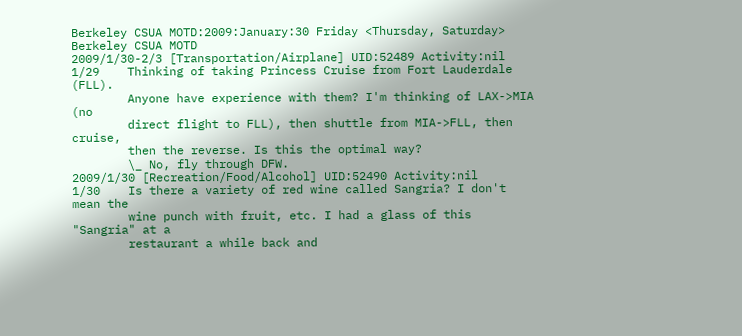Berkeley CSUA MOTD:2009:January:30 Friday <Thursday, Saturday>
Berkeley CSUA MOTD
2009/1/30-2/3 [Transportation/Airplane] UID:52489 Activity:nil
1/29    Thinking of taking Princess Cruise from Fort Lauderdale (FLL).
        Anyone have experience with them? I'm thinking of LAX->MIA (no
        direct flight to FLL), then shuttle from MIA->FLL, then cruise,
        then the reverse. Is this the optimal way?
        \_ No, fly through DFW.
2009/1/30 [Recreation/Food/Alcohol] UID:52490 Activity:nil
1/30    Is there a variety of red wine called Sangria? I don't mean the
        wine punch with fruit, etc. I had a glass of this "Sangria" at a
        restaurant a while back and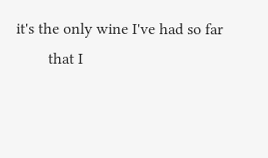it's the only wine I've had so far
        that I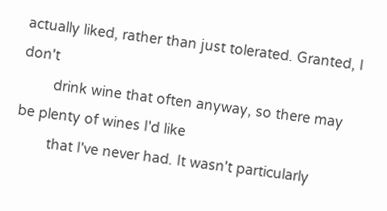actually liked, rather than just tolerated. Granted, I don't
        drink wine that often anyway, so there may be plenty of wines I'd like
        that I've never had. It wasn't particularly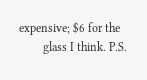expensive; $6 for the
        glass I think. P.S.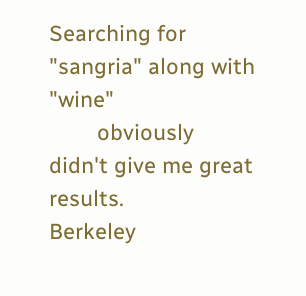Searching for "sangria" along with "wine"
        obviously didn't give me great results.
Berkeley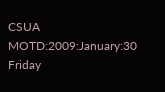CSUA MOTD:2009:January:30 Friday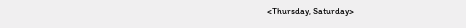<Thursday, Saturday>